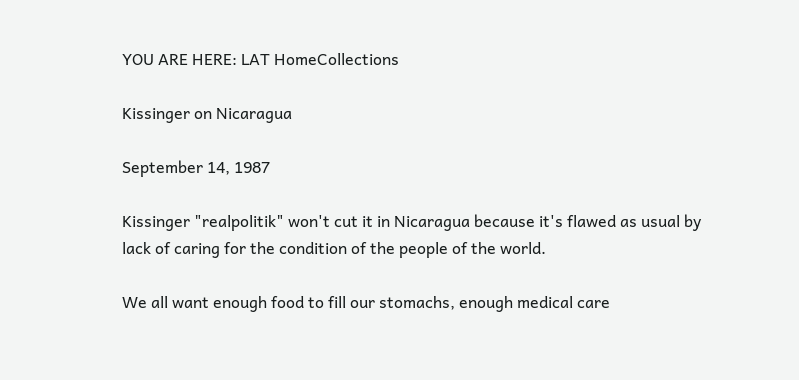YOU ARE HERE: LAT HomeCollections

Kissinger on Nicaragua

September 14, 1987

Kissinger "realpolitik" won't cut it in Nicaragua because it's flawed as usual by lack of caring for the condition of the people of the world.

We all want enough food to fill our stomachs, enough medical care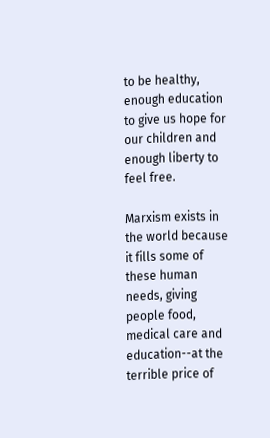to be healthy, enough education to give us hope for our children and enough liberty to feel free.

Marxism exists in the world because it fills some of these human needs, giving people food, medical care and education--at the terrible price of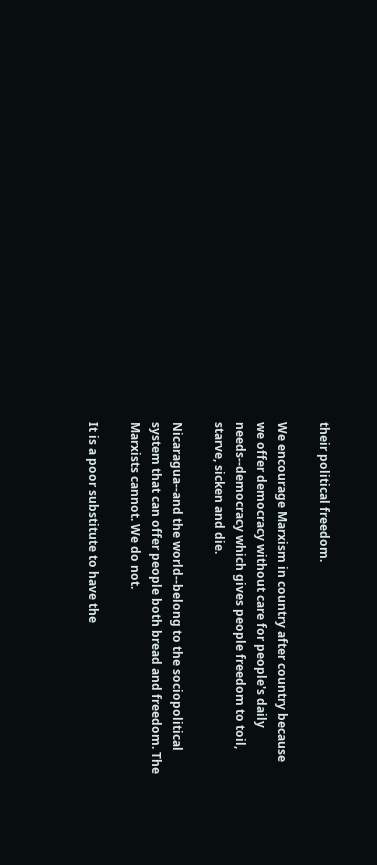their political freedom.

We encourage Marxism in country after country because we offer democracy without care for people's daily needs--democracy which gives people freedom to toil, starve, sicken and die.

Nicaragua--and the world--belong to the sociopolitical system that can offer people both bread and freedom. The Marxists cannot. We do not.

It is a poor substitute to have the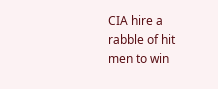CIA hire a rabble of hit men to win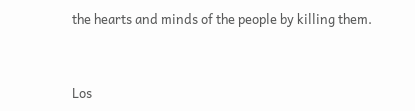the hearts and minds of the people by killing them.



Los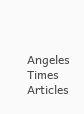Angeles Times Articles